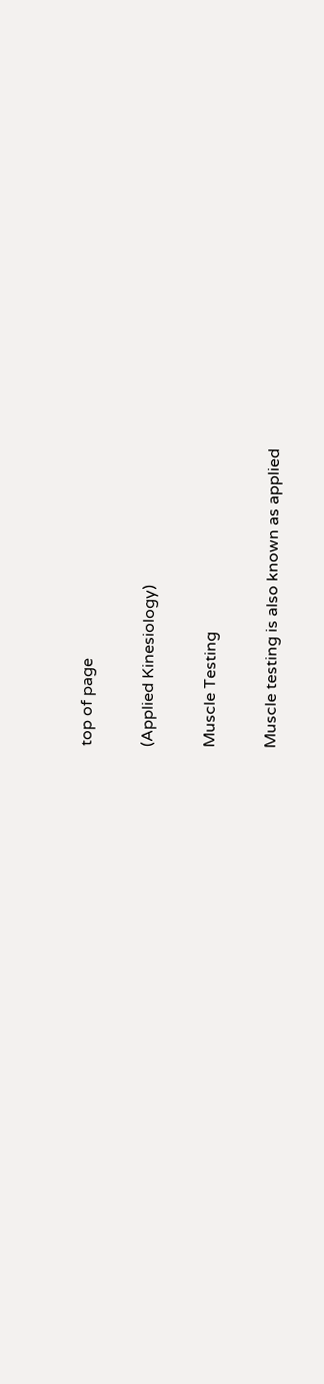top of page

(Applied Kinesiology)

Muscle Testing

Muscle testing is also known as applied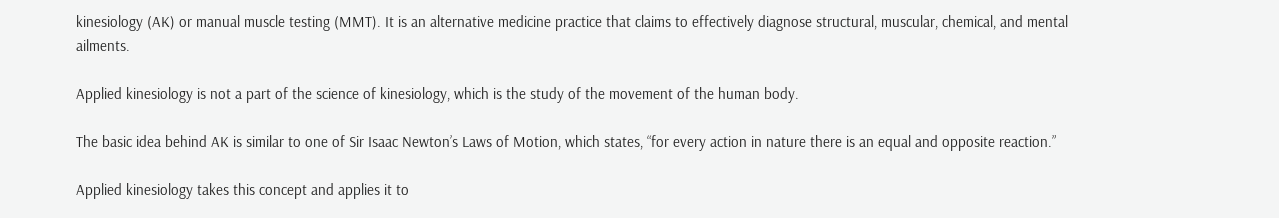kinesiology (AK) or manual muscle testing (MMT). It is an alternative medicine practice that claims to effectively diagnose structural, muscular, chemical, and mental ailments.

Applied kinesiology is not a part of the science of kinesiology, which is the study of the movement of the human body.

The basic idea behind AK is similar to one of Sir Isaac Newton’s Laws of Motion, which states, “for every action in nature there is an equal and opposite reaction.”

Applied kinesiology takes this concept and applies it to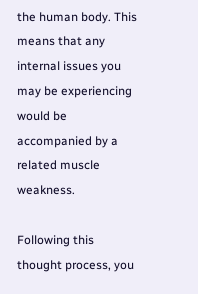the human body. This means that any internal issues you may be experiencing would be accompanied by a related muscle weakness.

Following this thought process, you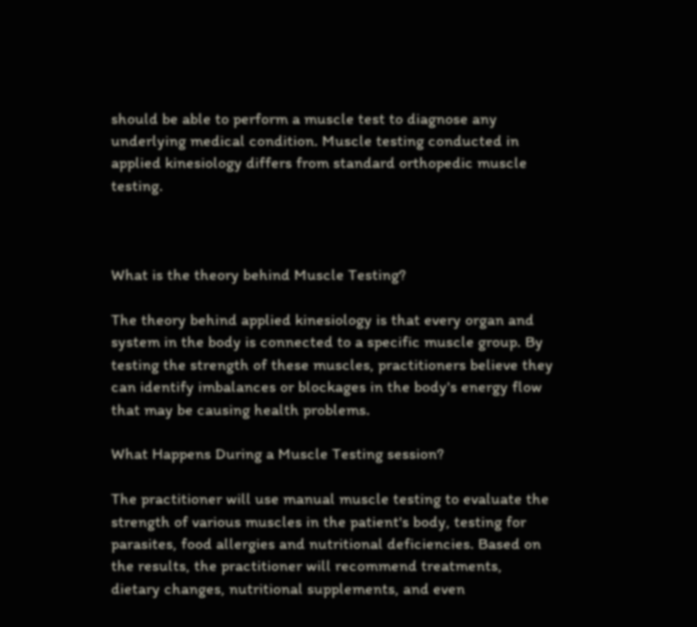should be able to perform a muscle test to diagnose any underlying medical condition. Muscle testing conducted in applied kinesiology differs from standard orthopedic muscle testing.



What is the theory behind Muscle Testing?

The theory behind applied kinesiology is that every organ and system in the body is connected to a specific muscle group. By testing the strength of these muscles, practitioners believe they can identify imbalances or blockages in the body's energy flow that may be causing health problems.

What Happens During a Muscle Testing session?

The practitioner will use manual muscle testing to evaluate the strength of various muscles in the patient's body, testing for parasites, food allergies and nutritional deficiencies. Based on the results, the practitioner will recommend treatments, dietary changes, nutritional supplements, and even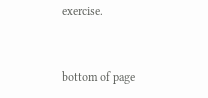exercise.


bottom of page